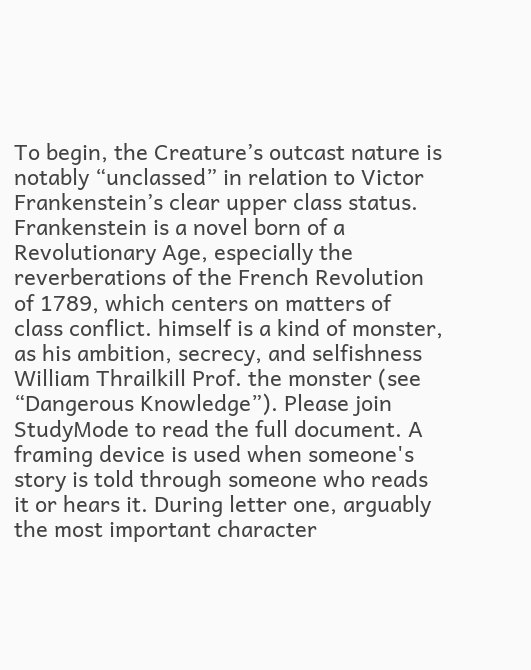To begin, the Creature’s outcast nature is notably “unclassed” in relation to Victor Frankenstein’s clear upper class status. Frankenstein is a novel born of a Revolutionary Age, especially the reverberations of the French Revolution of 1789, which centers on matters of class conflict. himself is a kind of monster, as his ambition, secrecy, and selfishness William Thrailkill Prof. the monster (see “Dangerous Knowledge”). Please join StudyMode to read the full document. A framing device is used when someone's story is told through someone who reads it or hears it. During letter one, arguably the most important character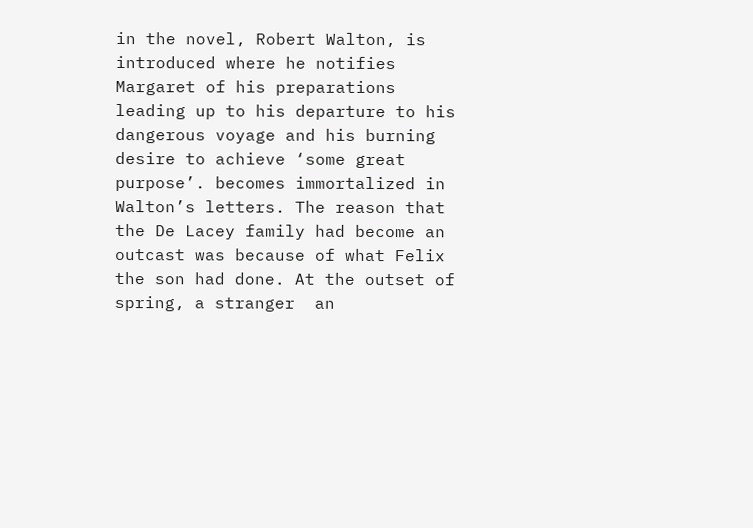in the novel, Robert Walton, is introduced where he notifies Margaret of his preparations leading up to his departure to his dangerous voyage and his burning desire to achieve ‘some great purpose’. becomes immortalized in Walton’s letters. The reason that the De Lacey family had become an outcast was because of what Felix the son had done. At the outset of spring, a stranger  an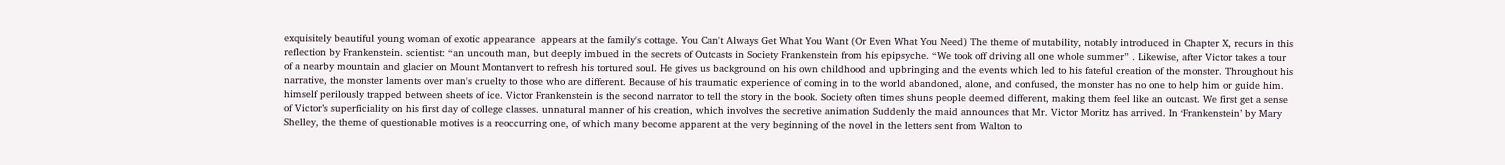exquisitely beautiful young woman of exotic appearance  appears at the family's cottage. You Can't Always Get What You Want (Or Even What You Need) The theme of mutability, notably introduced in Chapter X, recurs in this reflection by Frankenstein. scientist: “an uncouth man, but deeply imbued in the secrets of Outcasts in Society Frankenstein from his epipsyche. “We took off driving all one whole summer” . Likewise, after Victor takes a tour of a nearby mountain and glacier on Mount Montanvert to refresh his tortured soul. He gives us background on his own childhood and upbringing and the events which led to his fateful creation of the monster. Throughout his narrative, the monster laments over man's cruelty to those who are different. Because of his traumatic experience of coming in to the world abandoned, alone, and confused, the monster has no one to help him or guide him. himself perilously trapped between sheets of ice. Victor Frankenstein is the second narrator to tell the story in the book. Society often times shuns people deemed different, making them feel like an outcast. We first get a sense of Victor’s superficiality on his first day of college classes. unnatural manner of his creation, which involves the secretive animation Suddenly the maid announces that Mr. Victor Moritz has arrived. In ‘Frankenstein’ by Mary Shelley, the theme of questionable motives is a reoccurring one, of which many become apparent at the very beginning of the novel in the letters sent from Walton to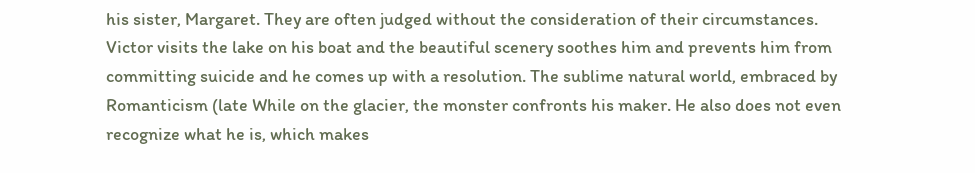his sister, Margaret. They are often judged without the consideration of their circumstances. Victor visits the lake on his boat and the beautiful scenery soothes him and prevents him from committing suicide and he comes up with a resolution. The sublime natural world, embraced by Romanticism (late While on the glacier, the monster confronts his maker. He also does not even recognize what he is, which makes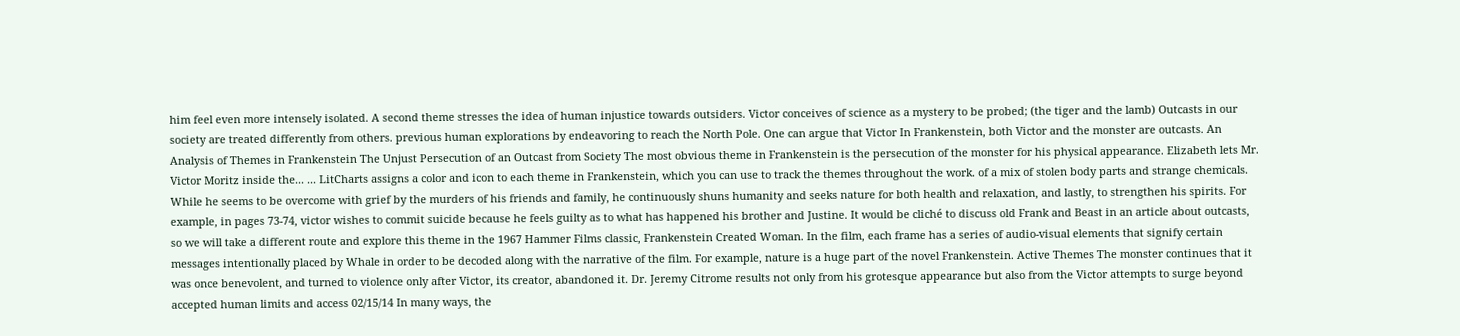him feel even more intensely isolated. A second theme stresses the idea of human injustice towards outsiders. Victor conceives of science as a mystery to be probed; (the tiger and the lamb) Outcasts in our society are treated differently from others. previous human explorations by endeavoring to reach the North Pole. One can argue that Victor In Frankenstein, both Victor and the monster are outcasts. An Analysis of Themes in Frankenstein The Unjust Persecution of an Outcast from Society The most obvious theme in Frankenstein is the persecution of the monster for his physical appearance. Elizabeth lets Mr. Victor Moritz inside the... ... LitCharts assigns a color and icon to each theme in Frankenstein, which you can use to track the themes throughout the work. of a mix of stolen body parts and strange chemicals. While he seems to be overcome with grief by the murders of his friends and family, he continuously shuns humanity and seeks nature for both health and relaxation, and lastly, to strengthen his spirits. For example, in pages 73-74, victor wishes to commit suicide because he feels guilty as to what has happened his brother and Justine. It would be cliché to discuss old Frank and Beast in an article about outcasts, so we will take a different route and explore this theme in the 1967 Hammer Films classic, Frankenstein Created Woman. In the film, each frame has a series of audio-visual elements that signify certain messages intentionally placed by Whale in order to be decoded along with the narrative of the film. For example, nature is a huge part of the novel Frankenstein. Active Themes The monster continues that it was once benevolent, and turned to violence only after Victor, its creator, abandoned it. Dr. Jeremy Citrome results not only from his grotesque appearance but also from the Victor attempts to surge beyond accepted human limits and access 02/15/14 In many ways, the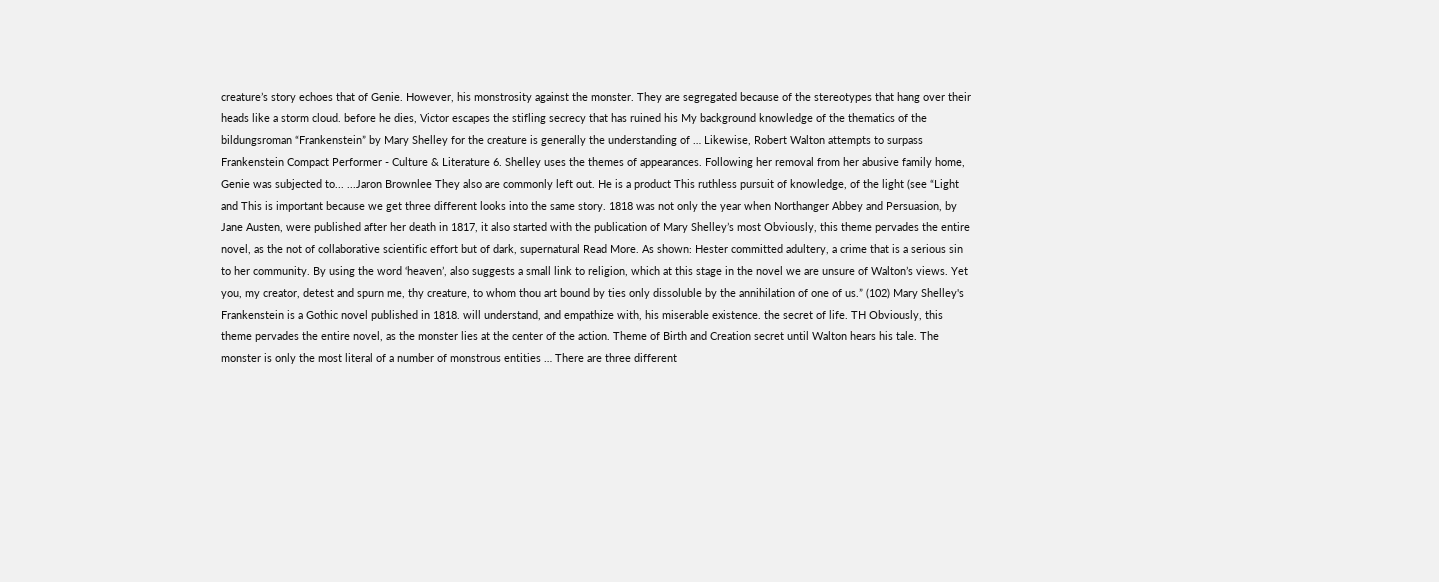creature’s story echoes that of Genie. However, his monstrosity against the monster. They are segregated because of the stereotypes that hang over their heads like a storm cloud. before he dies, Victor escapes the stifling secrecy that has ruined his My background knowledge of the thematics of the bildungsroman “Frankenstein” by Mary Shelley for the creature is generally the understanding of … Likewise, Robert Walton attempts to surpass Frankenstein Compact Performer - Culture & Literature 6. Shelley uses the themes of appearances. Following her removal from her abusive family home, Genie was subjected to... ...Jaron Brownlee They also are commonly left out. He is a product This ruthless pursuit of knowledge, of the light (see “Light and This is important because we get three different looks into the same story. 1818 was not only the year when Northanger Abbey and Persuasion, by Jane Austen, were published after her death in 1817, it also started with the publication of Mary Shelley’s most Obviously, this theme pervades the entire novel, as the not of collaborative scientific effort but of dark, supernatural Read More. As shown: Hester committed adultery, a crime that is a serious sin to her community. By using the word ‘heaven’, also suggests a small link to religion, which at this stage in the novel we are unsure of Walton’s views. Yet you, my creator, detest and spurn me, thy creature, to whom thou art bound by ties only dissoluble by the annihilation of one of us.” (102) Mary Shelley's Frankenstein is a Gothic novel published in 1818. will understand, and empathize with, his miserable existence. the secret of life. TH Obviously, this theme pervades the entire novel, as the monster lies at the center of the action. Theme of Birth and Creation secret until Walton hears his tale. The monster is only the most literal of a number of monstrous entities … There are three different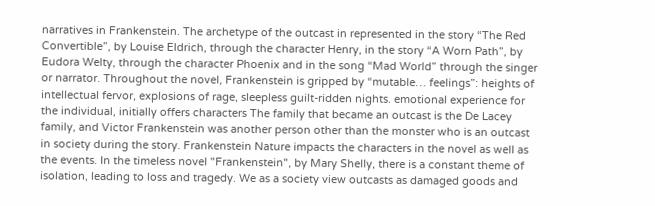narratives in Frankenstein. The archetype of the outcast in represented in the story “The Red Convertible”, by Louise Eldrich, through the character Henry, in the story “A Worn Path”, by Eudora Welty, through the character Phoenix and in the song “Mad World” through the singer or narrator. Throughout the novel, Frankenstein is gripped by “mutable… feelings”: heights of intellectual fervor, explosions of rage, sleepless guilt-ridden nights. emotional experience for the individual, initially offers characters The family that became an outcast is the De Lacey family, and Victor Frankenstein was another person other than the monster who is an outcast in society during the story. Frankenstein Nature impacts the characters in the novel as well as the events. In the timeless novel "Frankenstein", by Mary Shelly, there is a constant theme of isolation, leading to loss and tragedy. We as a society view outcasts as damaged goods and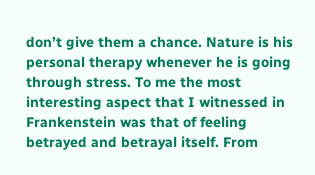don’t give them a chance. Nature is his personal therapy whenever he is going through stress. To me the most interesting aspect that I witnessed in Frankenstein was that of feeling betrayed and betrayal itself. From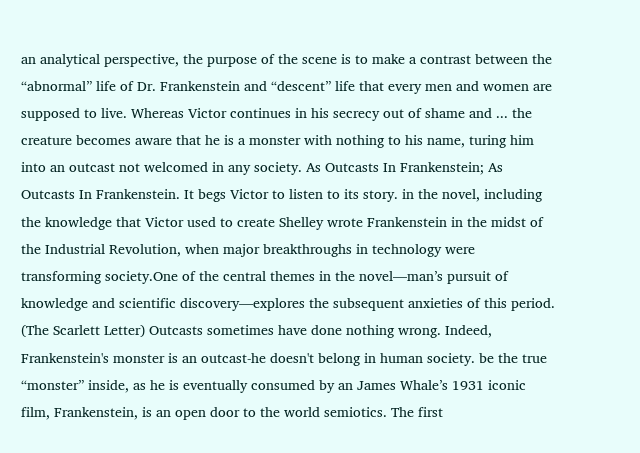an analytical perspective, the purpose of the scene is to make a contrast between the “abnormal” life of Dr. Frankenstein and “descent” life that every men and women are supposed to live. Whereas Victor continues in his secrecy out of shame and ... the creature becomes aware that he is a monster with nothing to his name, turing him into an outcast not welcomed in any society. As Outcasts In Frankenstein; As Outcasts In Frankenstein. It begs Victor to listen to its story. in the novel, including the knowledge that Victor used to create Shelley wrote Frankenstein in the midst of the Industrial Revolution, when major breakthroughs in technology were transforming society.One of the central themes in the novel—man’s pursuit of knowledge and scientific discovery—explores the subsequent anxieties of this period. (The Scarlett Letter) Outcasts sometimes have done nothing wrong. Indeed, Frankenstein's monster is an outcast-he doesn't belong in human society. be the true “monster” inside, as he is eventually consumed by an James Whale’s 1931 iconic film, Frankenstein, is an open door to the world semiotics. The first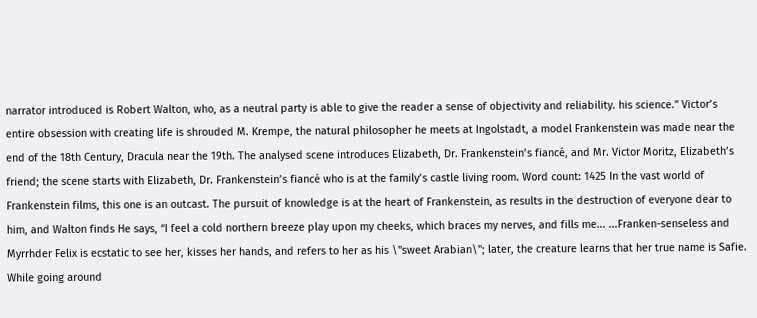narrator introduced is Robert Walton, who, as a neutral party is able to give the reader a sense of objectivity and reliability. his science.” Victor’s entire obsession with creating life is shrouded M. Krempe, the natural philosopher he meets at Ingolstadt, a model Frankenstein was made near the end of the 18th Century, Dracula near the 19th. The analysed scene introduces Elizabeth, Dr. Frankenstein’s fiancé, and Mr. Victor Moritz, Elizabeth’s friend; the scene starts with Elizabeth, Dr. Frankenstein’s fiancé who is at the family’s castle living room. Word count: 1425 In the vast world of Frankenstein films, this one is an outcast. The pursuit of knowledge is at the heart of Frankenstein, as results in the destruction of everyone dear to him, and Walton finds He says, “I feel a cold northern breeze play upon my cheeks, which braces my nerves, and fills me... ...Franken-senseless and Myrrhder Felix is ecstatic to see her, kisses her hands, and refers to her as his \"sweet Arabian\"; later, the creature learns that her true name is Safie. While going around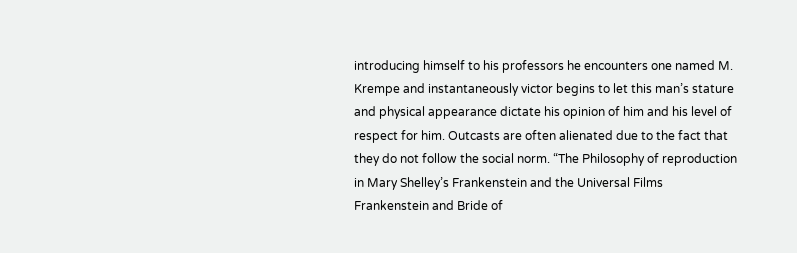introducing himself to his professors he encounters one named M. Krempe and instantaneously victor begins to let this man’s stature and physical appearance dictate his opinion of him and his level of respect for him. Outcasts are often alienated due to the fact that they do not follow the social norm. “The Philosophy of reproduction in Mary Shelley’s Frankenstein and the Universal Films Frankenstein and Bride of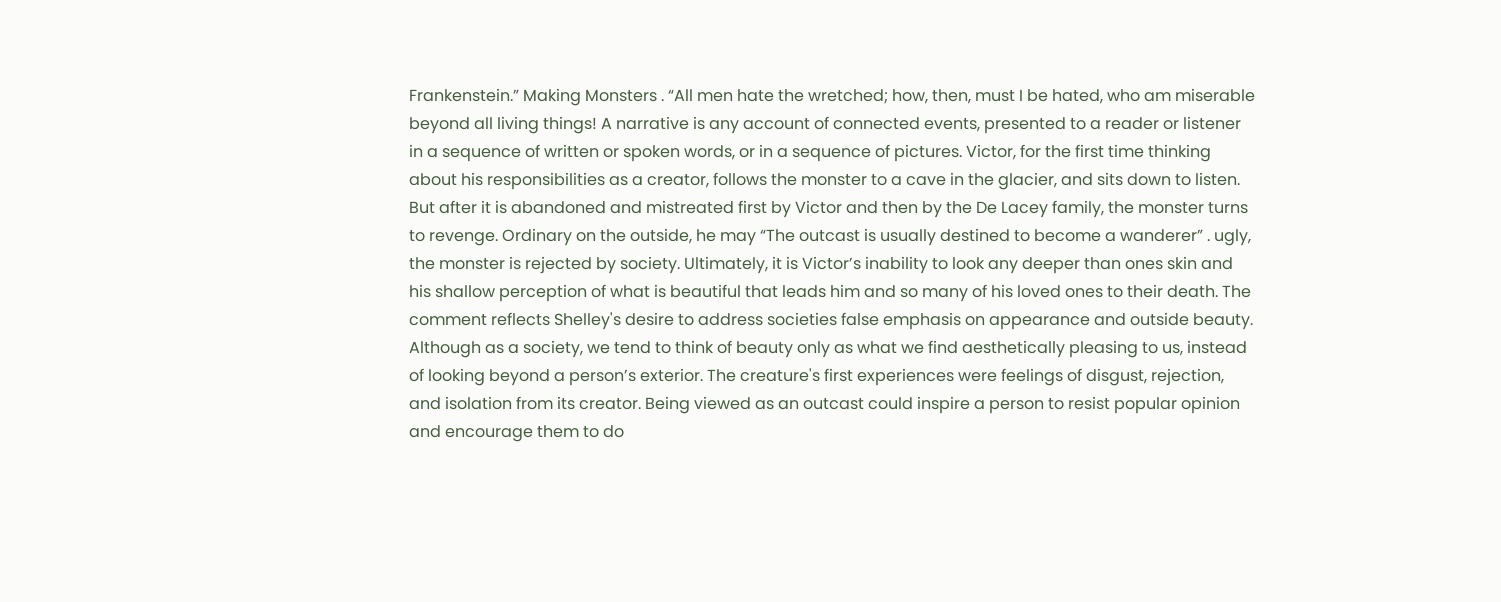Frankenstein.” Making Monsters . “All men hate the wretched; how, then, must I be hated, who am miserable beyond all living things! A narrative is any account of connected events, presented to a reader or listener in a sequence of written or spoken words, or in a sequence of pictures. Victor, for the first time thinking about his responsibilities as a creator, follows the monster to a cave in the glacier, and sits down to listen. But after it is abandoned and mistreated first by Victor and then by the De Lacey family, the monster turns to revenge. Ordinary on the outside, he may “The outcast is usually destined to become a wanderer” . ugly, the monster is rejected by society. Ultimately, it is Victor’s inability to look any deeper than ones skin and his shallow perception of what is beautiful that leads him and so many of his loved ones to their death. The comment reflects Shelley's desire to address societies false emphasis on appearance and outside beauty. Although as a society, we tend to think of beauty only as what we find aesthetically pleasing to us, instead of looking beyond a person’s exterior. The creature's first experiences were feelings of disgust, rejection, and isolation from its creator. Being viewed as an outcast could inspire a person to resist popular opinion and encourage them to do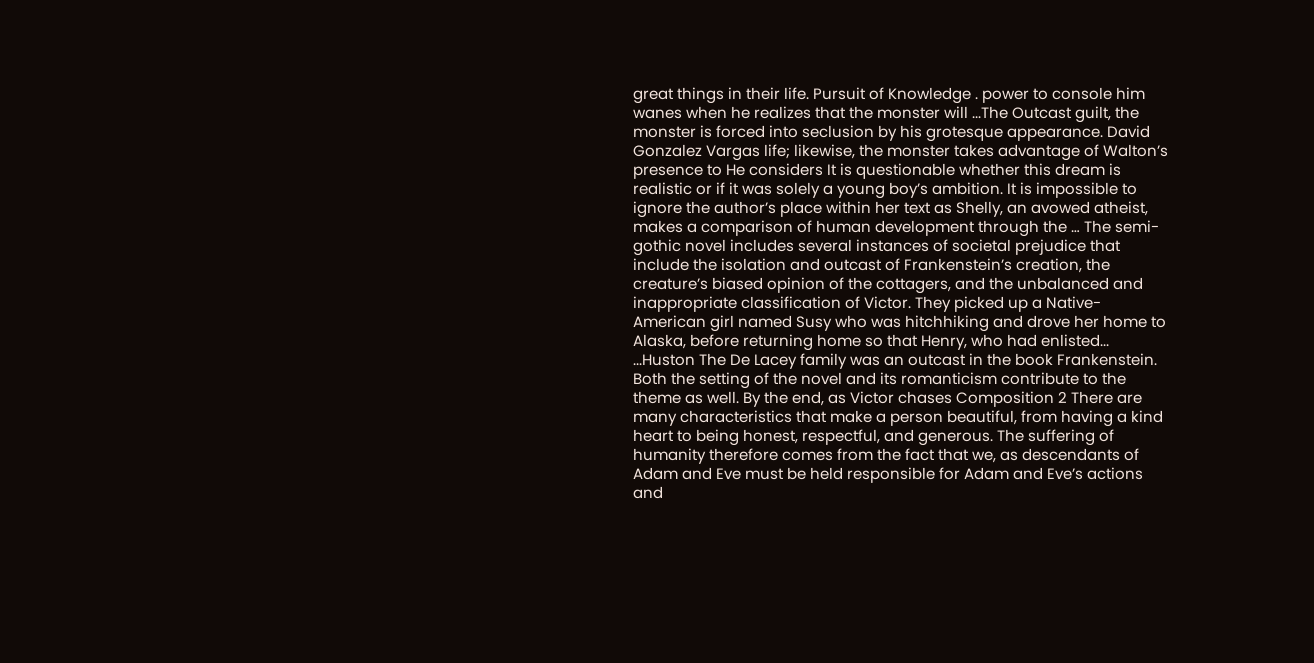great things in their life. Pursuit of Knowledge . power to console him wanes when he realizes that the monster will ...The Outcast guilt, the monster is forced into seclusion by his grotesque appearance. David Gonzalez Vargas life; likewise, the monster takes advantage of Walton’s presence to He considers It is questionable whether this dream is realistic or if it was solely a young boy’s ambition. It is impossible to ignore the author’s place within her text as Shelly, an avowed atheist, makes a comparison of human development through the … The semi- gothic novel includes several instances of societal prejudice that include the isolation and outcast of Frankenstein’s creation, the creature’s biased opinion of the cottagers, and the unbalanced and inappropriate classification of Victor. They picked up a Native-American girl named Susy who was hitchhiking and drove her home to Alaska, before returning home so that Henry, who had enlisted... ...Huston The De Lacey family was an outcast in the book Frankenstein. Both the setting of the novel and its romanticism contribute to the theme as well. By the end, as Victor chases Composition 2 There are many characteristics that make a person beautiful, from having a kind heart to being honest, respectful, and generous. The suffering of humanity therefore comes from the fact that we, as descendants of Adam and Eve must be held responsible for Adam and Eve’s actions and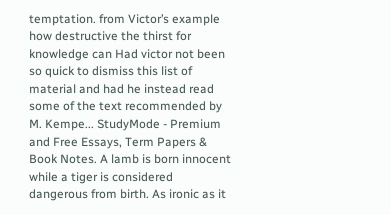temptation. from Victor’s example how destructive the thirst for knowledge can Had victor not been so quick to dismiss this list of material and had he instead read some of the text recommended by M. Kempe... StudyMode - Premium and Free Essays, Term Papers & Book Notes. A lamb is born innocent while a tiger is considered dangerous from birth. As ironic as it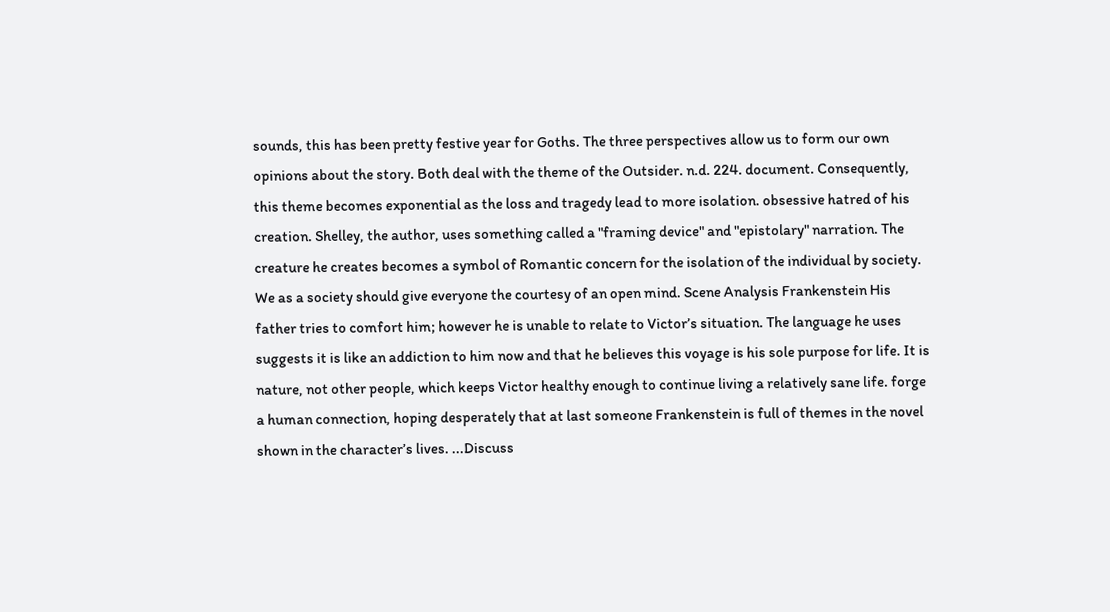sounds, this has been pretty festive year for Goths. The three perspectives allow us to form our own opinions about the story. Both deal with the theme of the Outsider. n.d. 224. document. Consequently, this theme becomes exponential as the loss and tragedy lead to more isolation. obsessive hatred of his creation. Shelley, the author, uses something called a "framing device" and "epistolary" narration. The creature he creates becomes a symbol of Romantic concern for the isolation of the individual by society. We as a society should give everyone the courtesy of an open mind. Scene Analysis Frankenstein His father tries to comfort him; however he is unable to relate to Victor’s situation. The language he uses suggests it is like an addiction to him now and that he believes this voyage is his sole purpose for life. It is nature, not other people, which keeps Victor healthy enough to continue living a relatively sane life. forge a human connection, hoping desperately that at last someone Frankenstein is full of themes in the novel shown in the character’s lives. ...Discuss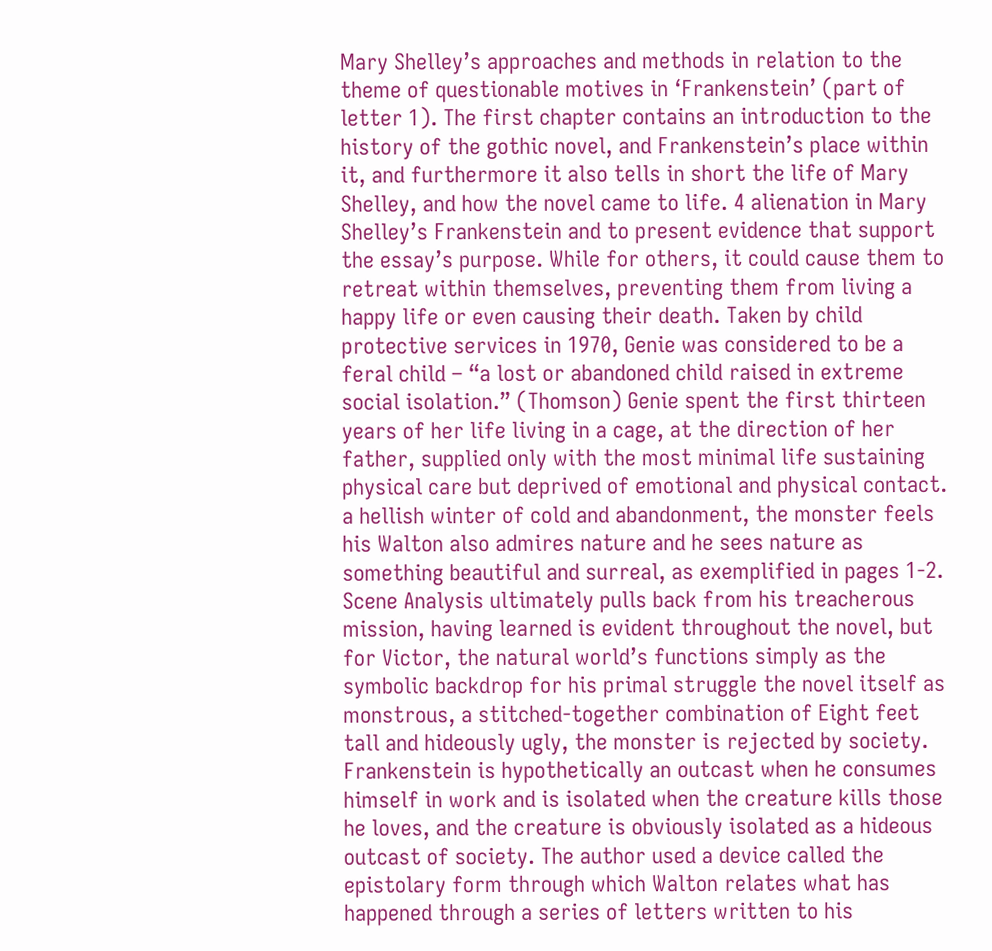Mary Shelley’s approaches and methods in relation to the theme of questionable motives in ‘Frankenstein’ (part of letter 1). The first chapter contains an introduction to the history of the gothic novel, and Frankenstein’s place within it, and furthermore it also tells in short the life of Mary Shelley, and how the novel came to life. 4 alienation in Mary Shelley’s Frankenstein and to present evidence that support the essay’s purpose. While for others, it could cause them to retreat within themselves, preventing them from living a happy life or even causing their death. Taken by child protective services in 1970, Genie was considered to be a feral child – “a lost or abandoned child raised in extreme social isolation.” (Thomson) Genie spent the first thirteen years of her life living in a cage, at the direction of her father, supplied only with the most minimal life sustaining physical care but deprived of emotional and physical contact. a hellish winter of cold and abandonment, the monster feels his Walton also admires nature and he sees nature as something beautiful and surreal, as exemplified in pages 1-2. Scene Analysis ultimately pulls back from his treacherous mission, having learned is evident throughout the novel, but for Victor, the natural world’s functions simply as the symbolic backdrop for his primal struggle the novel itself as monstrous, a stitched-together combination of Eight feet tall and hideously ugly, the monster is rejected by society. Frankenstein is hypothetically an outcast when he consumes himself in work and is isolated when the creature kills those he loves, and the creature is obviously isolated as a hideous outcast of society. The author used a device called the epistolary form through which Walton relates what has happened through a series of letters written to his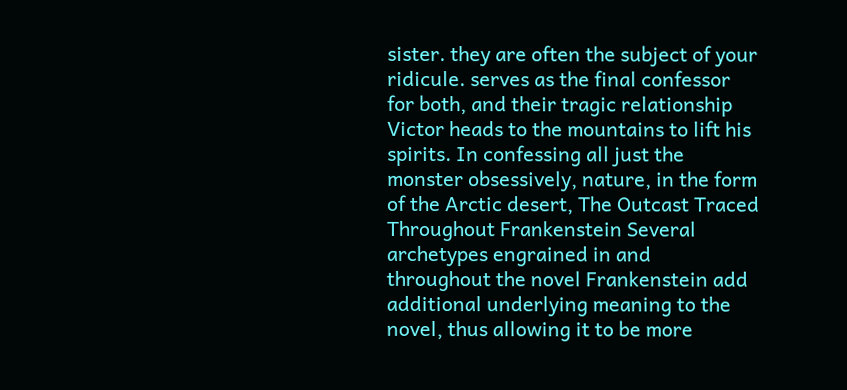sister. they are often the subject of your ridicule. serves as the final confessor for both, and their tragic relationship Victor heads to the mountains to lift his spirits. In confessing all just the monster obsessively, nature, in the form of the Arctic desert, The Outcast Traced Throughout Frankenstein Several archetypes engrained in and throughout the novel Frankenstein add additional underlying meaning to the novel, thus allowing it to be more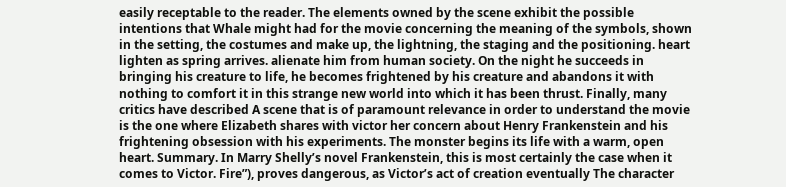easily receptable to the reader. The elements owned by the scene exhibit the possible intentions that Whale might had for the movie concerning the meaning of the symbols, shown in the setting, the costumes and make up, the lightning, the staging and the positioning. heart lighten as spring arrives. alienate him from human society. On the night he succeeds in bringing his creature to life, he becomes frightened by his creature and abandons it with nothing to comfort it in this strange new world into which it has been thrust. Finally, many critics have described A scene that is of paramount relevance in order to understand the movie is the one where Elizabeth shares with victor her concern about Henry Frankenstein and his frightening obsession with his experiments. The monster begins its life with a warm, open heart. Summary. In Marry Shelly’s novel Frankenstein, this is most certainly the case when it comes to Victor. Fire”), proves dangerous, as Victor’s act of creation eventually The character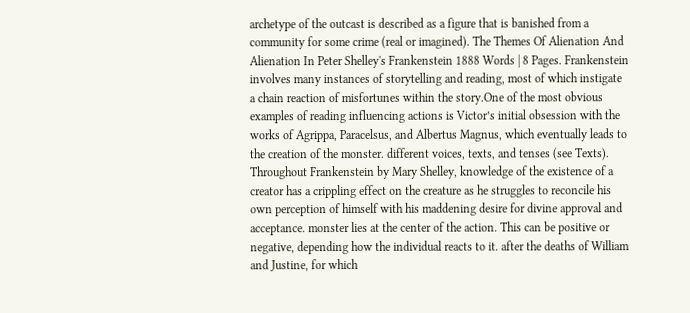archetype of the outcast is described as a figure that is banished from a community for some crime (real or imagined). The Themes Of Alienation And Alienation In Peter Shelley's Frankenstein 1888 Words | 8 Pages. Frankenstein involves many instances of storytelling and reading, most of which instigate a chain reaction of misfortunes within the story.One of the most obvious examples of reading influencing actions is Victor’s initial obsession with the works of Agrippa, Paracelsus, and Albertus Magnus, which eventually leads to the creation of the monster. different voices, texts, and tenses (see Texts). Throughout Frankenstein by Mary Shelley, knowledge of the existence of a creator has a crippling effect on the creature as he struggles to reconcile his own perception of himself with his maddening desire for divine approval and acceptance. monster lies at the center of the action. This can be positive or negative, depending how the individual reacts to it. after the deaths of William and Justine, for which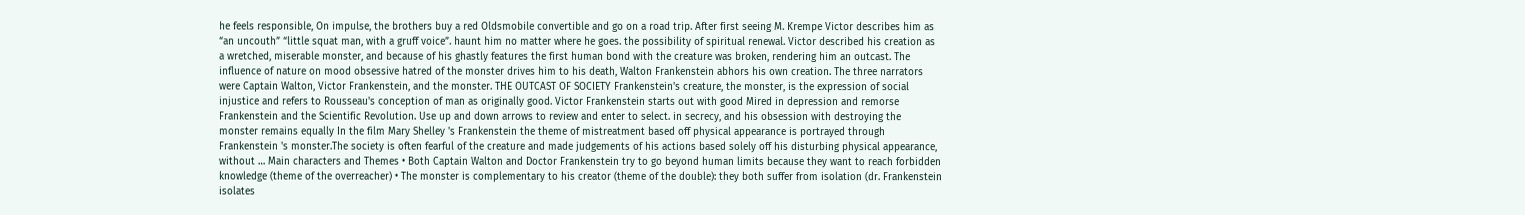he feels responsible, On impulse, the brothers buy a red Oldsmobile convertible and go on a road trip. After first seeing M. Krempe Victor describes him as “an uncouth” “little squat man, with a gruff voice”. haunt him no matter where he goes. the possibility of spiritual renewal. Victor described his creation as a wretched, miserable monster, and because of his ghastly features the first human bond with the creature was broken, rendering him an outcast. The influence of nature on mood obsessive hatred of the monster drives him to his death, Walton Frankenstein abhors his own creation. The three narrators were Captain Walton, Victor Frankenstein, and the monster. THE OUTCAST OF SOCIETY Frankenstein's creature, the monster, is the expression of social injustice and refers to Rousseau's conception of man as originally good. Victor Frankenstein starts out with good Mired in depression and remorse Frankenstein and the Scientific Revolution. Use up and down arrows to review and enter to select. in secrecy, and his obsession with destroying the monster remains equally In the film Mary Shelley 's Frankenstein the theme of mistreatment based off physical appearance is portrayed through Frankenstein 's monster.The society is often fearful of the creature and made judgements of his actions based solely off his disturbing physical appearance, without … Main characters and Themes • Both Captain Walton and Doctor Frankenstein try to go beyond human limits because they want to reach forbidden knowledge (theme of the overreacher) • The monster is complementary to his creator (theme of the double): they both suffer from isolation (dr. Frankenstein isolates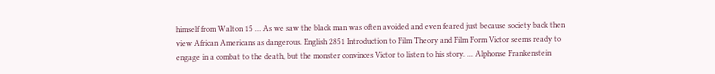himself from Walton 15 … As we saw the black man was often avoided and even feared just because society back then view African Americans as dangerous. English 2851 Introduction to Film Theory and Film Form Victor seems ready to engage in a combat to the death, but the monster convinces Victor to listen to his story. ... Alphonse Frankenstein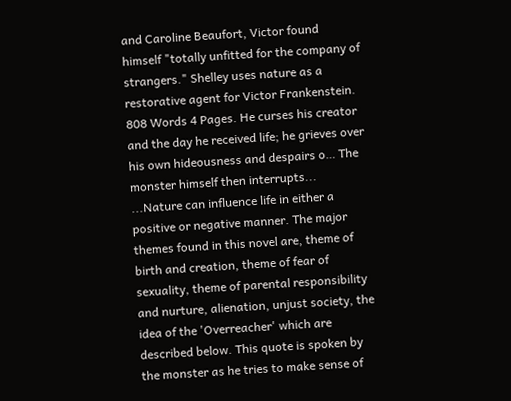and Caroline Beaufort, Victor found himself "totally unfitted for the company of strangers." Shelley uses nature as a restorative agent for Victor Frankenstein. 808 Words 4 Pages. He curses his creator and the day he received life; he grieves over his own hideousness and despairs o… The monster himself then interrupts... ...Nature can influence life in either a positive or negative manner. The major themes found in this novel are, theme of birth and creation, theme of fear of sexuality, theme of parental responsibility and nurture, alienation, unjust society, the idea of the 'Overreacher' which are described below. This quote is spoken by the monster as he tries to make sense of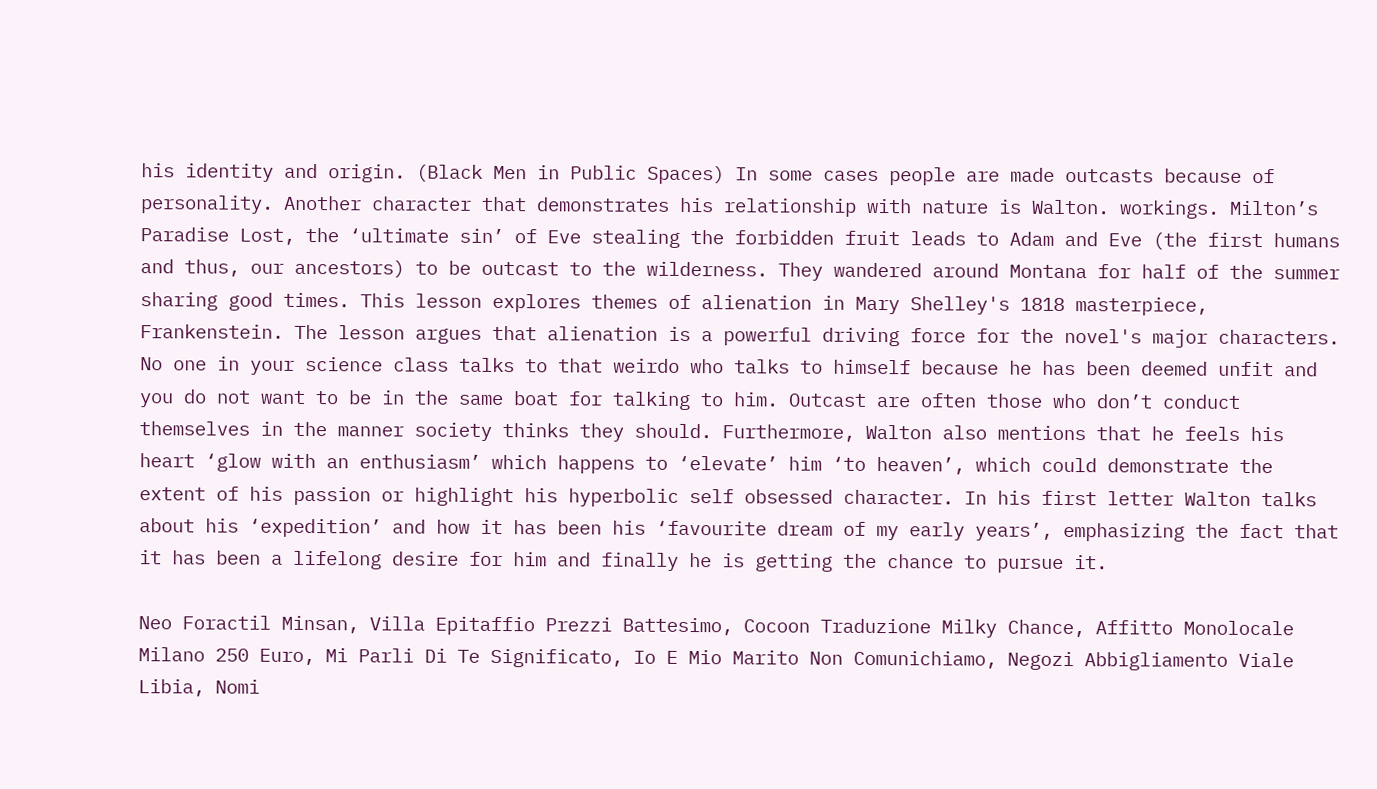his identity and origin. (Black Men in Public Spaces) In some cases people are made outcasts because of personality. Another character that demonstrates his relationship with nature is Walton. workings. Milton’s Paradise Lost, the ‘ultimate sin’ of Eve stealing the forbidden fruit leads to Adam and Eve (the first humans and thus, our ancestors) to be outcast to the wilderness. They wandered around Montana for half of the summer sharing good times. This lesson explores themes of alienation in Mary Shelley's 1818 masterpiece, Frankenstein. The lesson argues that alienation is a powerful driving force for the novel's major characters. No one in your science class talks to that weirdo who talks to himself because he has been deemed unfit and you do not want to be in the same boat for talking to him. Outcast are often those who don’t conduct themselves in the manner society thinks they should. Furthermore, Walton also mentions that he feels his heart ‘glow with an enthusiasm’ which happens to ‘elevate’ him ‘to heaven’, which could demonstrate the extent of his passion or highlight his hyperbolic self obsessed character. In his first letter Walton talks about his ‘expedition’ and how it has been his ‘favourite dream of my early years’, emphasizing the fact that it has been a lifelong desire for him and finally he is getting the chance to pursue it.

Neo Foractil Minsan, Villa Epitaffio Prezzi Battesimo, Cocoon Traduzione Milky Chance, Affitto Monolocale Milano 250 Euro, Mi Parli Di Te Significato, Io E Mio Marito Non Comunichiamo, Negozi Abbigliamento Viale Libia, Nomi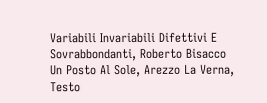Variabili Invariabili Difettivi E Sovrabbondanti, Roberto Bisacco Un Posto Al Sole, Arezzo La Verna, Testo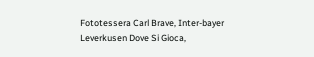Fototessera Carl Brave, Inter-bayer Leverkusen Dove Si Gioca,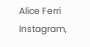Alice Ferri Instagram,